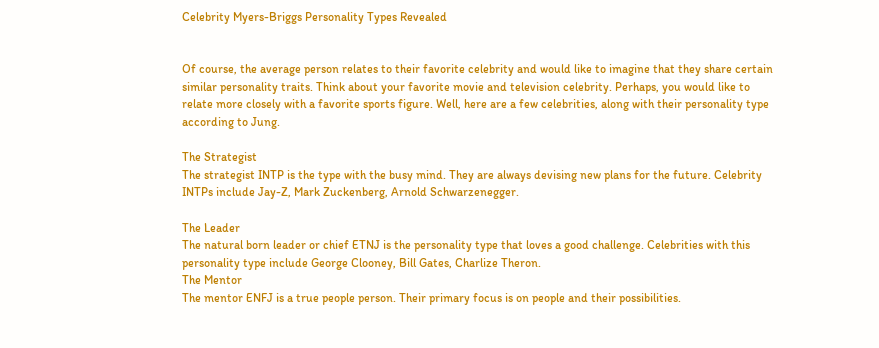Celebrity Myers-Briggs Personality Types Revealed


Of course, the average person relates to their favorite celebrity and would like to imagine that they share certain similar personality traits. Think about your favorite movie and television celebrity. Perhaps, you would like to relate more closely with a favorite sports figure. Well, here are a few celebrities, along with their personality type according to Jung.

The Strategist
The strategist INTP is the type with the busy mind. They are always devising new plans for the future. Celebrity INTPs include Jay-Z, Mark Zuckenberg, Arnold Schwarzenegger.

The Leader
The natural born leader or chief ETNJ is the personality type that loves a good challenge. Celebrities with this personality type include George Clooney, Bill Gates, Charlize Theron.
The Mentor
The mentor ENFJ is a true people person. Their primary focus is on people and their possibilities.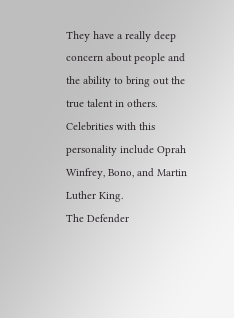They have a really deep concern about people and the ability to bring out the true talent in others. Celebrities with this personality include Oprah Winfrey, Bono, and Martin Luther King.
The Defender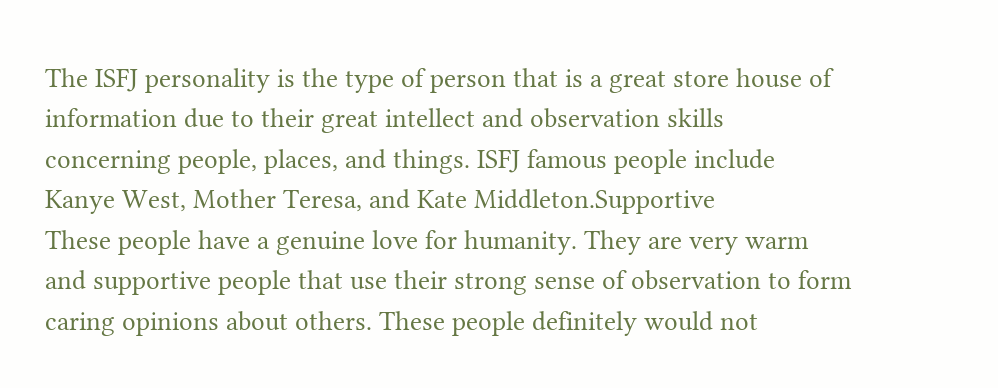The ISFJ personality is the type of person that is a great store house of information due to their great intellect and observation skills concerning people, places, and things. ISFJ famous people include Kanye West, Mother Teresa, and Kate Middleton.Supportive
These people have a genuine love for humanity. They are very warm and supportive people that use their strong sense of observation to form caring opinions about others. These people definitely would not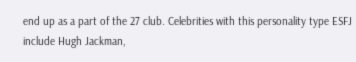end up as a part of the 27 club. Celebrities with this personality type ESFJ include Hugh Jackman,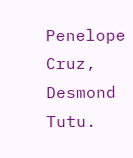Penelope Cruz, Desmond Tutu.